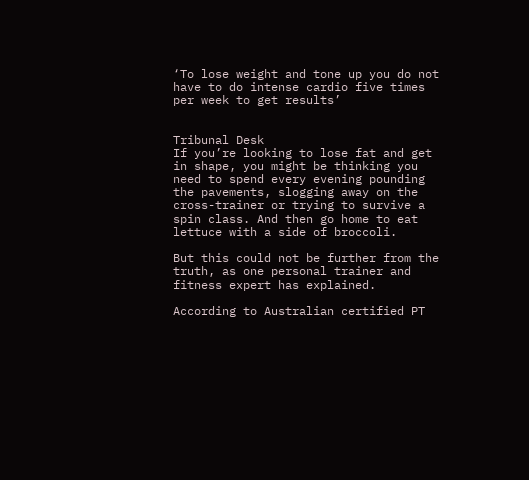‘To lose weight and tone up you do not have to do intense cardio five times per week to get results’


Tribunal Desk
If you’re looking to lose fat and get in shape, you might be thinking you need to spend every evening pounding the pavements, slogging away on the cross-trainer or trying to survive a spin class. And then go home to eat lettuce with a side of broccoli.

But this could not be further from the truth, as one personal trainer and fitness expert has explained.

According to Australian certified PT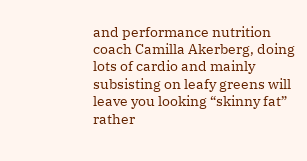and performance nutrition coach Camilla Akerberg, doing lots of cardio and mainly subsisting on leafy greens will leave you looking “skinny fat” rather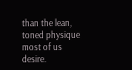than the lean, toned physique most of us desire.